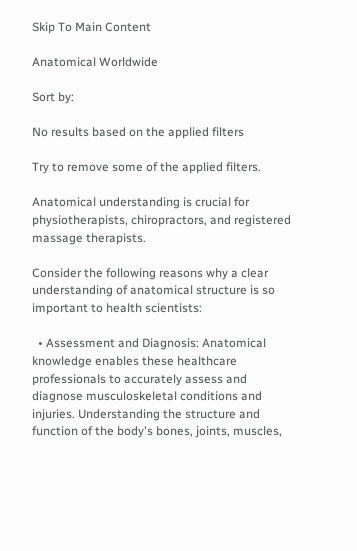Skip To Main Content

Anatomical Worldwide

Sort by:

No results based on the applied filters

Try to remove some of the applied filters.

Anatomical understanding is crucial for physiotherapists, chiropractors, and registered massage therapists.

Consider the following reasons why a clear understanding of anatomical structure is so important to health scientists:

  • Assessment and Diagnosis: Anatomical knowledge enables these healthcare professionals to accurately assess and diagnose musculoskeletal conditions and injuries. Understanding the structure and function of the body's bones, joints, muscles,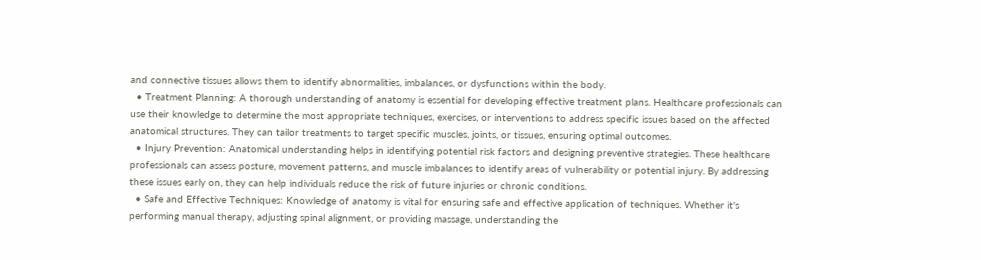and connective tissues allows them to identify abnormalities, imbalances, or dysfunctions within the body.
  • Treatment Planning: A thorough understanding of anatomy is essential for developing effective treatment plans. Healthcare professionals can use their knowledge to determine the most appropriate techniques, exercises, or interventions to address specific issues based on the affected anatomical structures. They can tailor treatments to target specific muscles, joints, or tissues, ensuring optimal outcomes.
  • Injury Prevention: Anatomical understanding helps in identifying potential risk factors and designing preventive strategies. These healthcare professionals can assess posture, movement patterns, and muscle imbalances to identify areas of vulnerability or potential injury. By addressing these issues early on, they can help individuals reduce the risk of future injuries or chronic conditions.
  • Safe and Effective Techniques: Knowledge of anatomy is vital for ensuring safe and effective application of techniques. Whether it's performing manual therapy, adjusting spinal alignment, or providing massage, understanding the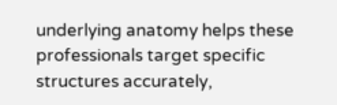underlying anatomy helps these professionals target specific structures accurately,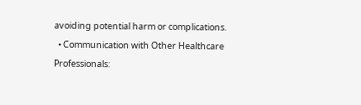avoiding potential harm or complications.
  • Communication with Other Healthcare Professionals: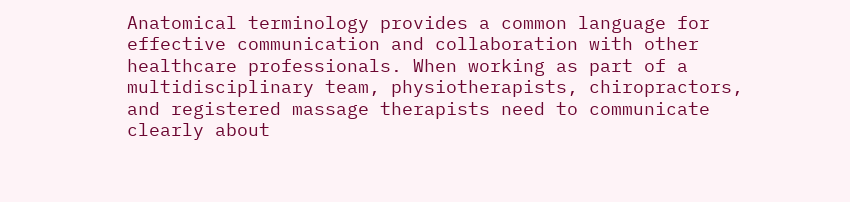Anatomical terminology provides a common language for effective communication and collaboration with other healthcare professionals. When working as part of a multidisciplinary team, physiotherapists, chiropractors, and registered massage therapists need to communicate clearly about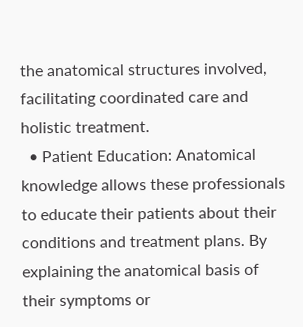the anatomical structures involved, facilitating coordinated care and holistic treatment.
  • Patient Education: Anatomical knowledge allows these professionals to educate their patients about their conditions and treatment plans. By explaining the anatomical basis of their symptoms or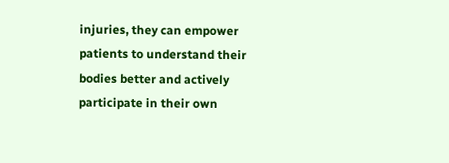injuries, they can empower patients to understand their bodies better and actively participate in their own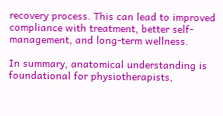recovery process. This can lead to improved compliance with treatment, better self-management, and long-term wellness.

In summary, anatomical understanding is foundational for physiotherapists,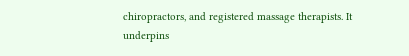chiropractors, and registered massage therapists. It underpins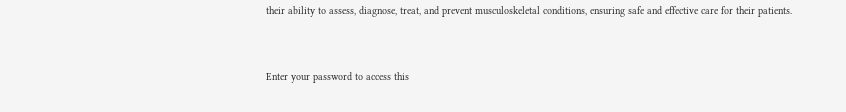their ability to assess, diagnose, treat, and prevent musculoskeletal conditions, ensuring safe and effective care for their patients.


Enter your password to access this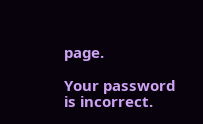page.

Your password is incorrect.